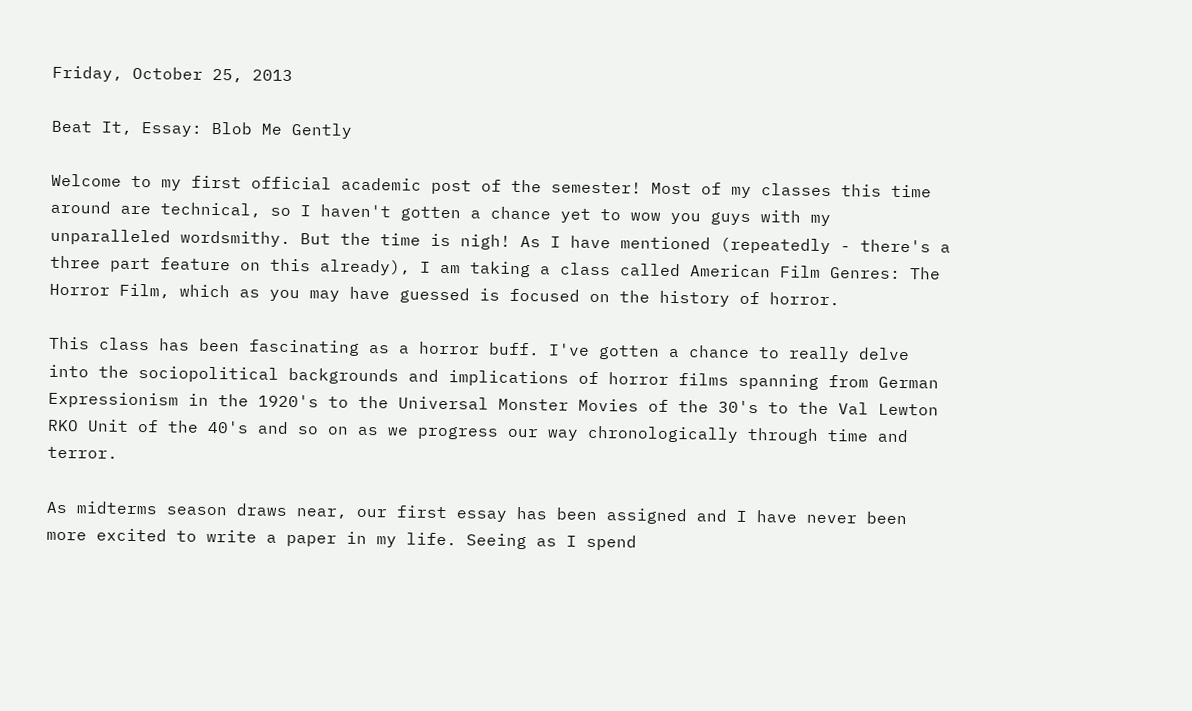Friday, October 25, 2013

Beat It, Essay: Blob Me Gently

Welcome to my first official academic post of the semester! Most of my classes this time around are technical, so I haven't gotten a chance yet to wow you guys with my unparalleled wordsmithy. But the time is nigh! As I have mentioned (repeatedly - there's a three part feature on this already), I am taking a class called American Film Genres: The Horror Film, which as you may have guessed is focused on the history of horror.

This class has been fascinating as a horror buff. I've gotten a chance to really delve into the sociopolitical backgrounds and implications of horror films spanning from German Expressionism in the 1920's to the Universal Monster Movies of the 30's to the Val Lewton RKO Unit of the 40's and so on as we progress our way chronologically through time and terror.

As midterms season draws near, our first essay has been assigned and I have never been more excited to write a paper in my life. Seeing as I spend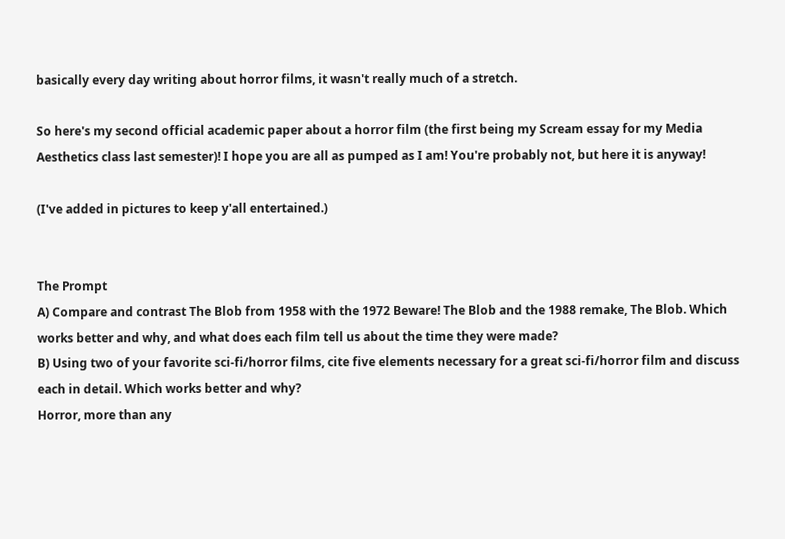basically every day writing about horror films, it wasn't really much of a stretch.

So here's my second official academic paper about a horror film (the first being my Scream essay for my Media Aesthetics class last semester)! I hope you are all as pumped as I am! You're probably not, but here it is anyway!

(I've added in pictures to keep y'all entertained.)


The Prompt
A) Compare and contrast The Blob from 1958 with the 1972 Beware! The Blob and the 1988 remake, The Blob. Which works better and why, and what does each film tell us about the time they were made?
B) Using two of your favorite sci-fi/horror films, cite five elements necessary for a great sci-fi/horror film and discuss each in detail. Which works better and why?
Horror, more than any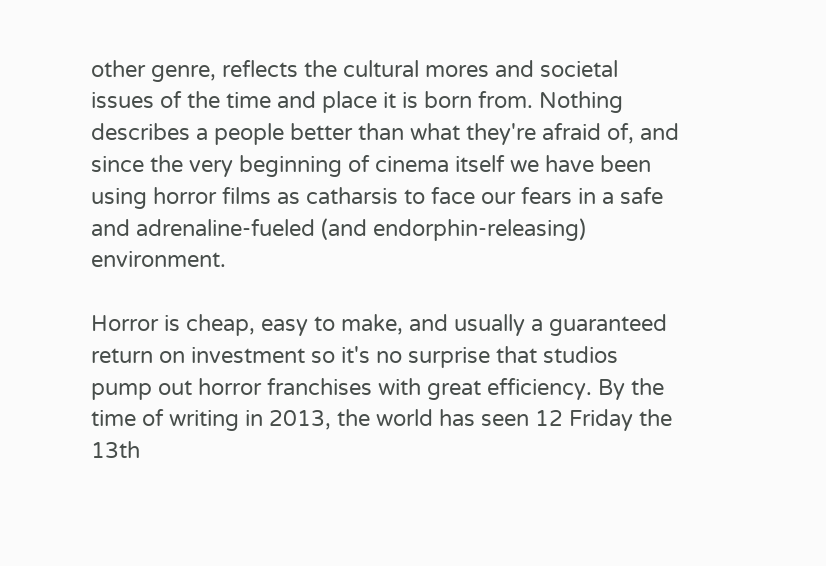other genre, reflects the cultural mores and societal issues of the time and place it is born from. Nothing describes a people better than what they're afraid of, and since the very beginning of cinema itself we have been using horror films as catharsis to face our fears in a safe and adrenaline-fueled (and endorphin-releasing) environment.

Horror is cheap, easy to make, and usually a guaranteed return on investment so it's no surprise that studios pump out horror franchises with great efficiency. By the time of writing in 2013, the world has seen 12 Friday the 13th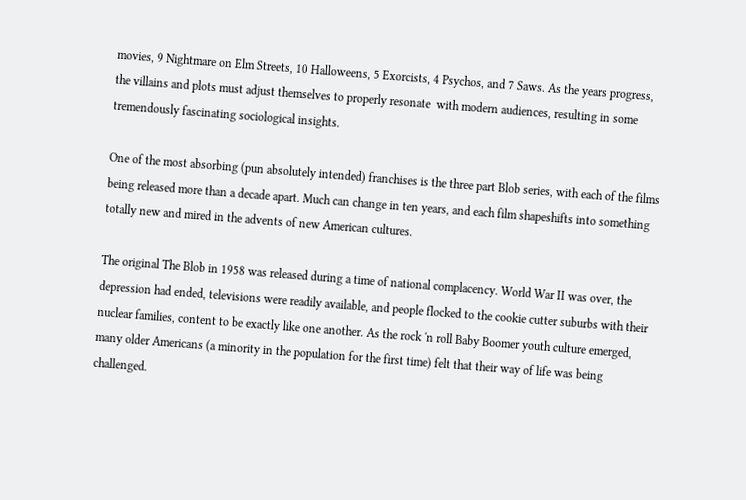movies, 9 Nightmare on Elm Streets, 10 Halloweens, 5 Exorcists, 4 Psychos, and 7 Saws. As the years progress, the villains and plots must adjust themselves to properly resonate  with modern audiences, resulting in some tremendously fascinating sociological insights.

One of the most absorbing (pun absolutely intended) franchises is the three part Blob series, with each of the films being released more than a decade apart. Much can change in ten years, and each film shapeshifts into something totally new and mired in the advents of new American cultures.

The original The Blob in 1958 was released during a time of national complacency. World War II was over, the depression had ended, televisions were readily available, and people flocked to the cookie cutter suburbs with their nuclear families, content to be exactly like one another. As the rock 'n roll Baby Boomer youth culture emerged, many older Americans (a minority in the population for the first time) felt that their way of life was being challenged.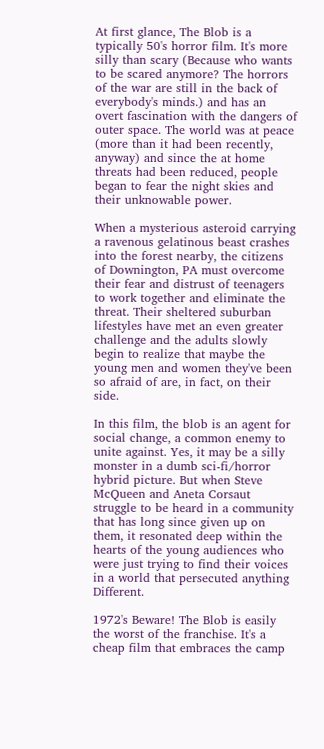At first glance, The Blob is a typically 50's horror film. It's more silly than scary (Because who wants to be scared anymore? The horrors of the war are still in the back of everybody's minds.) and has an overt fascination with the dangers of outer space. The world was at peace (more than it had been recently, anyway) and since the at home threats had been reduced, people began to fear the night skies and their unknowable power.

When a mysterious asteroid carrying a ravenous gelatinous beast crashes into the forest nearby, the citizens of Downington, PA must overcome their fear and distrust of teenagers to work together and eliminate the threat. Their sheltered suburban lifestyles have met an even greater challenge and the adults slowly begin to realize that maybe the young men and women they've been so afraid of are, in fact, on their side.

In this film, the blob is an agent for social change, a common enemy to unite against. Yes, it may be a silly monster in a dumb sci-fi/horror hybrid picture. But when Steve McQueen and Aneta Corsaut struggle to be heard in a community that has long since given up on them, it resonated deep within the hearts of the young audiences who were just trying to find their voices in a world that persecuted anything Different.

1972's Beware! The Blob is easily the worst of the franchise. It's a cheap film that embraces the camp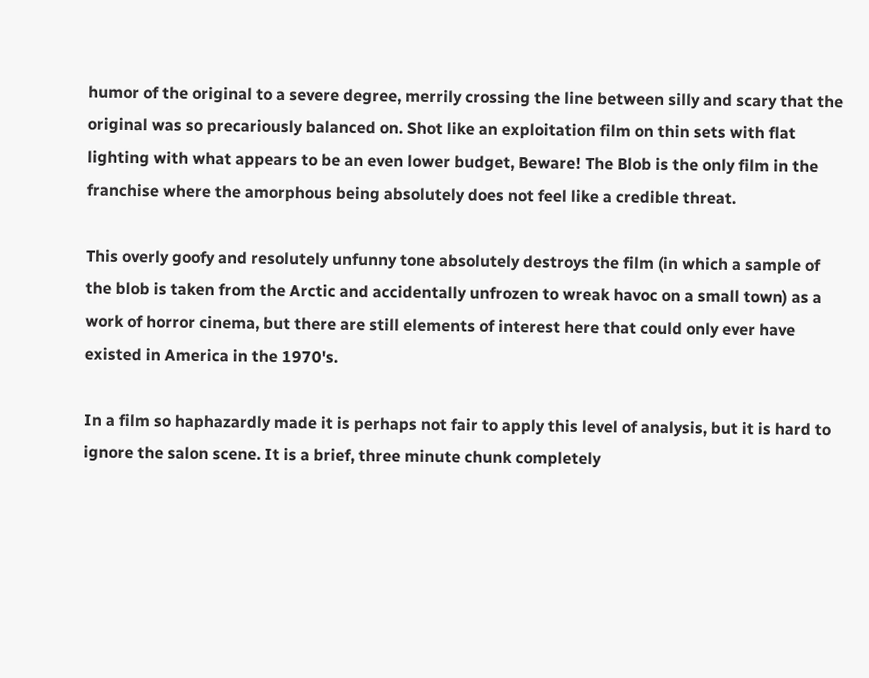humor of the original to a severe degree, merrily crossing the line between silly and scary that the original was so precariously balanced on. Shot like an exploitation film on thin sets with flat lighting with what appears to be an even lower budget, Beware! The Blob is the only film in the franchise where the amorphous being absolutely does not feel like a credible threat.

This overly goofy and resolutely unfunny tone absolutely destroys the film (in which a sample of the blob is taken from the Arctic and accidentally unfrozen to wreak havoc on a small town) as a work of horror cinema, but there are still elements of interest here that could only ever have existed in America in the 1970's.

In a film so haphazardly made it is perhaps not fair to apply this level of analysis, but it is hard to ignore the salon scene. It is a brief, three minute chunk completely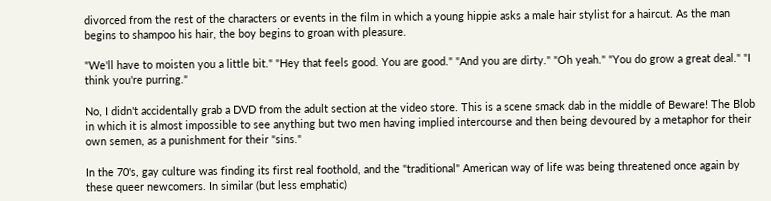divorced from the rest of the characters or events in the film in which a young hippie asks a male hair stylist for a haircut. As the man begins to shampoo his hair, the boy begins to groan with pleasure.

"We'll have to moisten you a little bit." "Hey that feels good. You are good." "And you are dirty." "Oh yeah." "You do grow a great deal." "I think you're purring."

No, I didn't accidentally grab a DVD from the adult section at the video store. This is a scene smack dab in the middle of Beware! The Blob in which it is almost impossible to see anything but two men having implied intercourse and then being devoured by a metaphor for their own semen, as a punishment for their "sins."

In the 70's, gay culture was finding its first real foothold, and the "traditional" American way of life was being threatened once again by these queer newcomers. In similar (but less emphatic)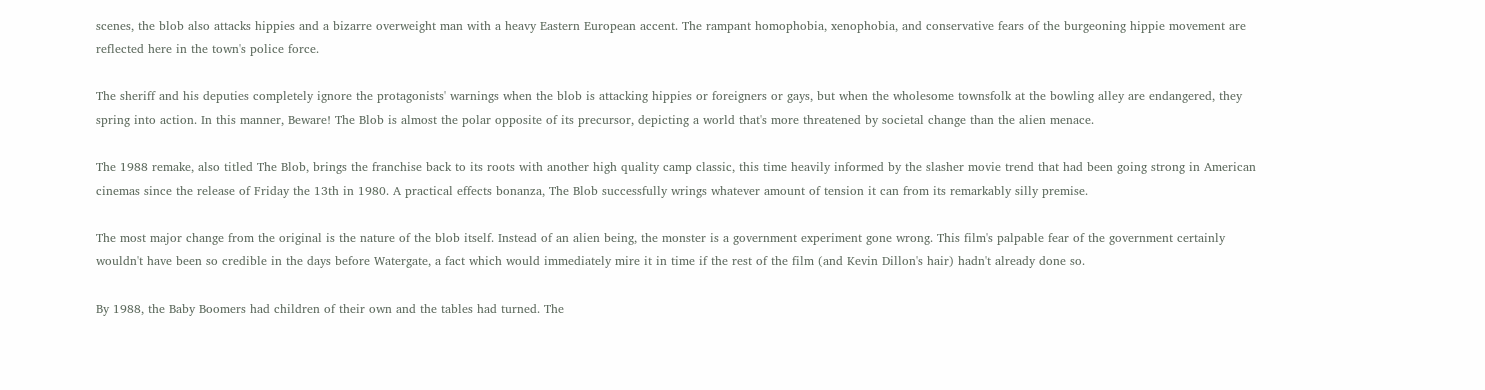scenes, the blob also attacks hippies and a bizarre overweight man with a heavy Eastern European accent. The rampant homophobia, xenophobia, and conservative fears of the burgeoning hippie movement are reflected here in the town's police force.

The sheriff and his deputies completely ignore the protagonists' warnings when the blob is attacking hippies or foreigners or gays, but when the wholesome townsfolk at the bowling alley are endangered, they spring into action. In this manner, Beware! The Blob is almost the polar opposite of its precursor, depicting a world that's more threatened by societal change than the alien menace.

The 1988 remake, also titled The Blob, brings the franchise back to its roots with another high quality camp classic, this time heavily informed by the slasher movie trend that had been going strong in American cinemas since the release of Friday the 13th in 1980. A practical effects bonanza, The Blob successfully wrings whatever amount of tension it can from its remarkably silly premise.

The most major change from the original is the nature of the blob itself. Instead of an alien being, the monster is a government experiment gone wrong. This film's palpable fear of the government certainly wouldn't have been so credible in the days before Watergate, a fact which would immediately mire it in time if the rest of the film (and Kevin Dillon's hair) hadn't already done so.

By 1988, the Baby Boomers had children of their own and the tables had turned. The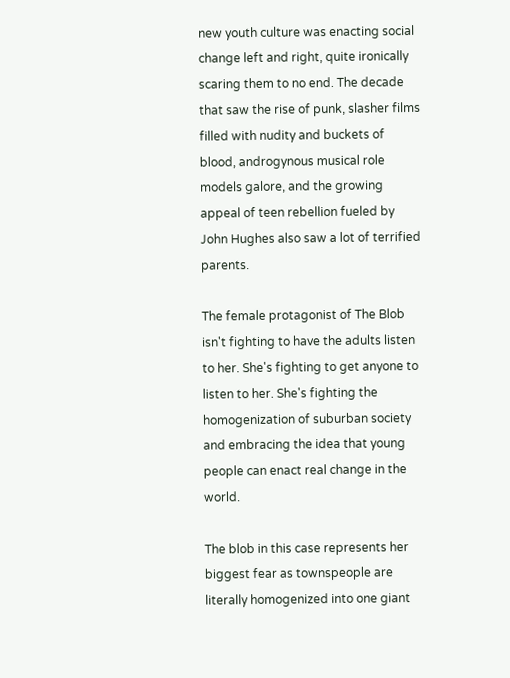new youth culture was enacting social change left and right, quite ironically scaring them to no end. The decade that saw the rise of punk, slasher films filled with nudity and buckets of blood, androgynous musical role models galore, and the growing appeal of teen rebellion fueled by John Hughes also saw a lot of terrified parents.

The female protagonist of The Blob isn't fighting to have the adults listen to her. She's fighting to get anyone to listen to her. She's fighting the homogenization of suburban society and embracing the idea that young people can enact real change in the world.

The blob in this case represents her biggest fear as townspeople are literally homogenized into one giant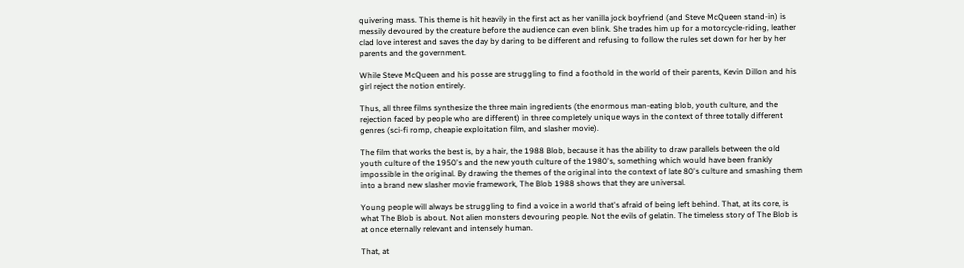quivering mass. This theme is hit heavily in the first act as her vanilla jock boyfriend (and Steve McQueen stand-in) is messily devoured by the creature before the audience can even blink. She trades him up for a motorcycle-riding, leather clad love interest and saves the day by daring to be different and refusing to follow the rules set down for her by her parents and the government.

While Steve McQueen and his posse are struggling to find a foothold in the world of their parents, Kevin Dillon and his girl reject the notion entirely.

Thus, all three films synthesize the three main ingredients (the enormous man-eating blob, youth culture, and the rejection faced by people who are different) in three completely unique ways in the context of three totally different genres (sci-fi romp, cheapie exploitation film, and slasher movie).

The film that works the best is, by a hair, the 1988 Blob, because it has the ability to draw parallels between the old youth culture of the 1950's and the new youth culture of the 1980's, something which would have been frankly impossible in the original. By drawing the themes of the original into the context of late 80's culture and smashing them into a brand new slasher movie framework, The Blob 1988 shows that they are universal.

Young people will always be struggling to find a voice in a world that's afraid of being left behind. That, at its core, is what The Blob is about. Not alien monsters devouring people. Not the evils of gelatin. The timeless story of The Blob is at once eternally relevant and intensely human.

That, at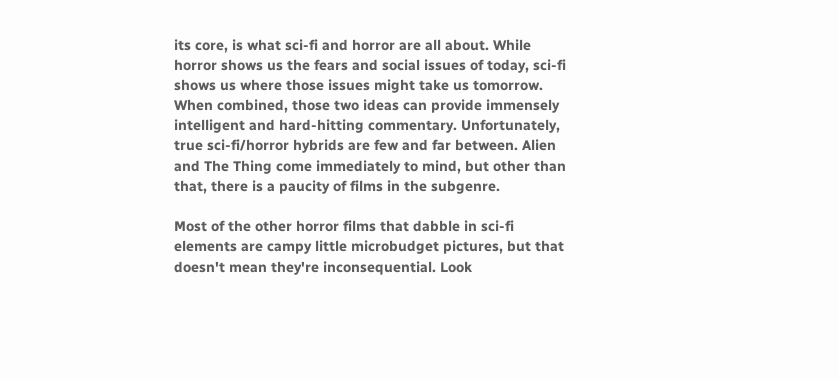its core, is what sci-fi and horror are all about. While horror shows us the fears and social issues of today, sci-fi shows us where those issues might take us tomorrow. When combined, those two ideas can provide immensely intelligent and hard-hitting commentary. Unfortunately, true sci-fi/horror hybrids are few and far between. Alien and The Thing come immediately to mind, but other than that, there is a paucity of films in the subgenre.

Most of the other horror films that dabble in sci-fi elements are campy little microbudget pictures, but that doesn't mean they're inconsequential. Look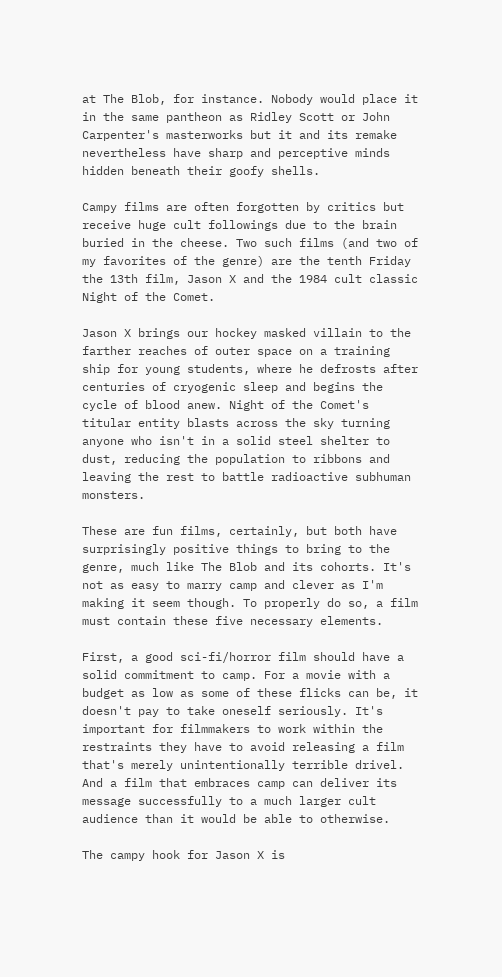at The Blob, for instance. Nobody would place it in the same pantheon as Ridley Scott or John Carpenter's masterworks but it and its remake nevertheless have sharp and perceptive minds hidden beneath their goofy shells.

Campy films are often forgotten by critics but receive huge cult followings due to the brain buried in the cheese. Two such films (and two of my favorites of the genre) are the tenth Friday the 13th film, Jason X and the 1984 cult classic Night of the Comet.

Jason X brings our hockey masked villain to the farther reaches of outer space on a training ship for young students, where he defrosts after centuries of cryogenic sleep and begins the cycle of blood anew. Night of the Comet's titular entity blasts across the sky turning anyone who isn't in a solid steel shelter to dust, reducing the population to ribbons and leaving the rest to battle radioactive subhuman monsters.

These are fun films, certainly, but both have surprisingly positive things to bring to the genre, much like The Blob and its cohorts. It's not as easy to marry camp and clever as I'm making it seem though. To properly do so, a film must contain these five necessary elements.

First, a good sci-fi/horror film should have a solid commitment to camp. For a movie with a budget as low as some of these flicks can be, it doesn't pay to take oneself seriously. It's important for filmmakers to work within the restraints they have to avoid releasing a film that's merely unintentionally terrible drivel. And a film that embraces camp can deliver its message successfully to a much larger cult audience than it would be able to otherwise.

The campy hook for Jason X is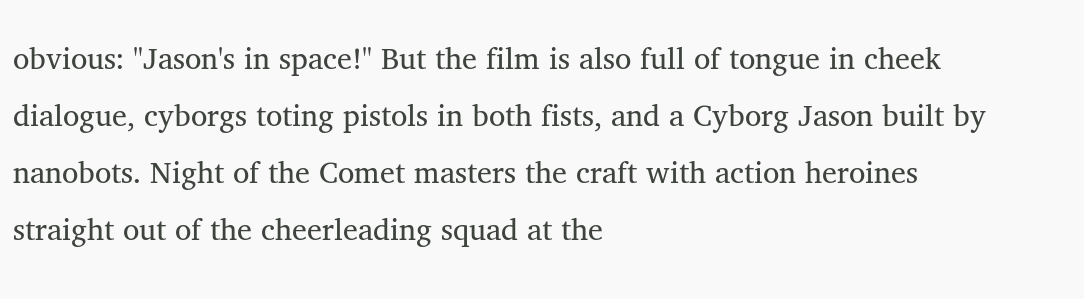obvious: "Jason's in space!" But the film is also full of tongue in cheek dialogue, cyborgs toting pistols in both fists, and a Cyborg Jason built by nanobots. Night of the Comet masters the craft with action heroines straight out of the cheerleading squad at the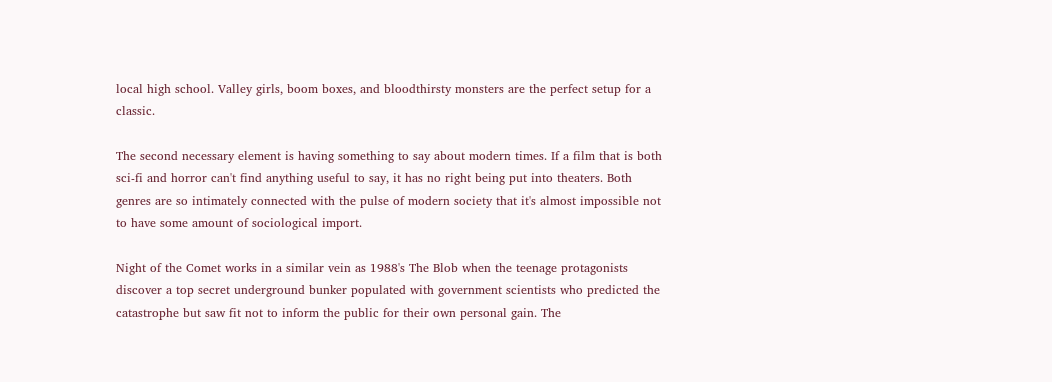local high school. Valley girls, boom boxes, and bloodthirsty monsters are the perfect setup for a classic.

The second necessary element is having something to say about modern times. If a film that is both sci-fi and horror can't find anything useful to say, it has no right being put into theaters. Both genres are so intimately connected with the pulse of modern society that it's almost impossible not to have some amount of sociological import.

Night of the Comet works in a similar vein as 1988's The Blob when the teenage protagonists discover a top secret underground bunker populated with government scientists who predicted the catastrophe but saw fit not to inform the public for their own personal gain. The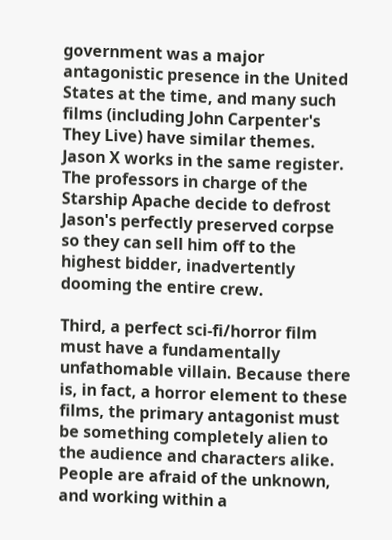government was a major antagonistic presence in the United States at the time, and many such films (including John Carpenter's They Live) have similar themes. Jason X works in the same register. The professors in charge of the Starship Apache decide to defrost Jason's perfectly preserved corpse so they can sell him off to the highest bidder, inadvertently dooming the entire crew.

Third, a perfect sci-fi/horror film must have a fundamentally unfathomable villain. Because there is, in fact, a horror element to these films, the primary antagonist must be something completely alien to the audience and characters alike. People are afraid of the unknown, and working within a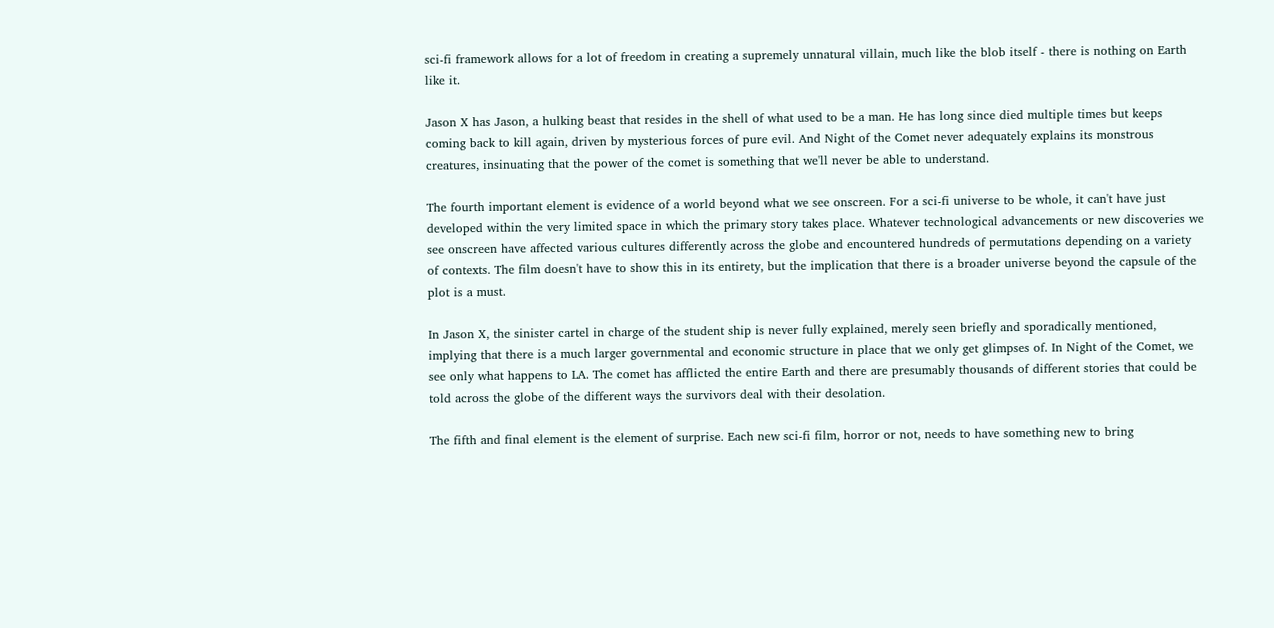sci-fi framework allows for a lot of freedom in creating a supremely unnatural villain, much like the blob itself - there is nothing on Earth like it.

Jason X has Jason, a hulking beast that resides in the shell of what used to be a man. He has long since died multiple times but keeps coming back to kill again, driven by mysterious forces of pure evil. And Night of the Comet never adequately explains its monstrous creatures, insinuating that the power of the comet is something that we'll never be able to understand.

The fourth important element is evidence of a world beyond what we see onscreen. For a sci-fi universe to be whole, it can't have just developed within the very limited space in which the primary story takes place. Whatever technological advancements or new discoveries we see onscreen have affected various cultures differently across the globe and encountered hundreds of permutations depending on a variety of contexts. The film doesn't have to show this in its entirety, but the implication that there is a broader universe beyond the capsule of the plot is a must.

In Jason X, the sinister cartel in charge of the student ship is never fully explained, merely seen briefly and sporadically mentioned, implying that there is a much larger governmental and economic structure in place that we only get glimpses of. In Night of the Comet, we see only what happens to LA. The comet has afflicted the entire Earth and there are presumably thousands of different stories that could be told across the globe of the different ways the survivors deal with their desolation.

The fifth and final element is the element of surprise. Each new sci-fi film, horror or not, needs to have something new to bring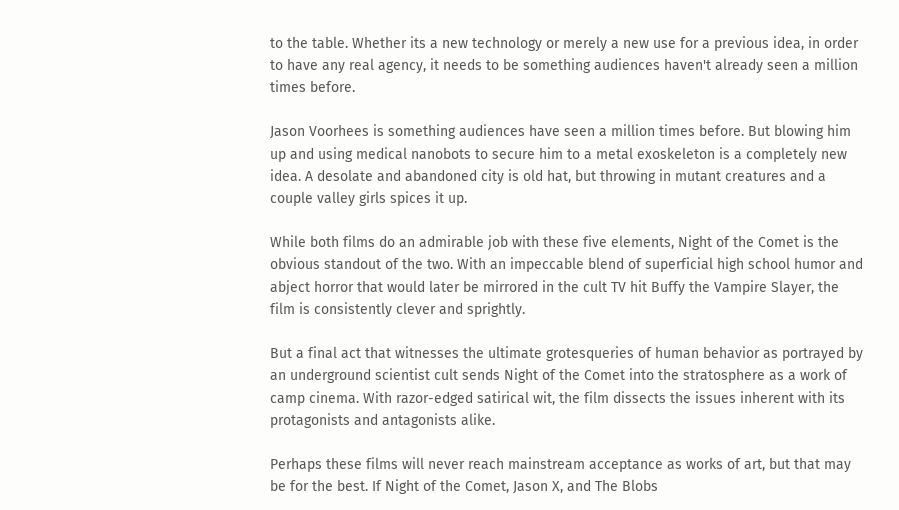to the table. Whether its a new technology or merely a new use for a previous idea, in order to have any real agency, it needs to be something audiences haven't already seen a million times before.

Jason Voorhees is something audiences have seen a million times before. But blowing him up and using medical nanobots to secure him to a metal exoskeleton is a completely new idea. A desolate and abandoned city is old hat, but throwing in mutant creatures and a couple valley girls spices it up.

While both films do an admirable job with these five elements, Night of the Comet is the obvious standout of the two. With an impeccable blend of superficial high school humor and abject horror that would later be mirrored in the cult TV hit Buffy the Vampire Slayer, the film is consistently clever and sprightly.

But a final act that witnesses the ultimate grotesqueries of human behavior as portrayed by an underground scientist cult sends Night of the Comet into the stratosphere as a work of camp cinema. With razor-edged satirical wit, the film dissects the issues inherent with its protagonists and antagonists alike.

Perhaps these films will never reach mainstream acceptance as works of art, but that may be for the best. If Night of the Comet, Jason X, and The Blobs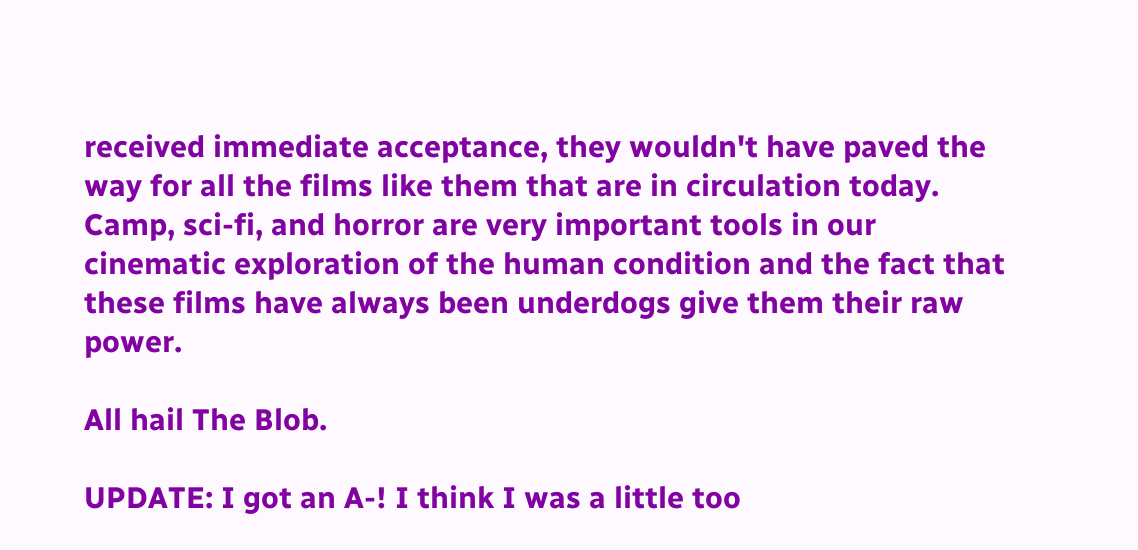received immediate acceptance, they wouldn't have paved the way for all the films like them that are in circulation today. Camp, sci-fi, and horror are very important tools in our cinematic exploration of the human condition and the fact that these films have always been underdogs give them their raw power.

All hail The Blob.

UPDATE: I got an A-! I think I was a little too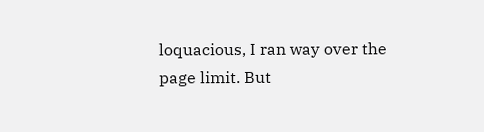loquacious, I ran way over the page limit. But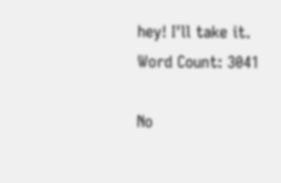hey! I'll take it.
Word Count: 3041

No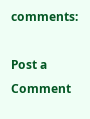comments:

Post a Comment